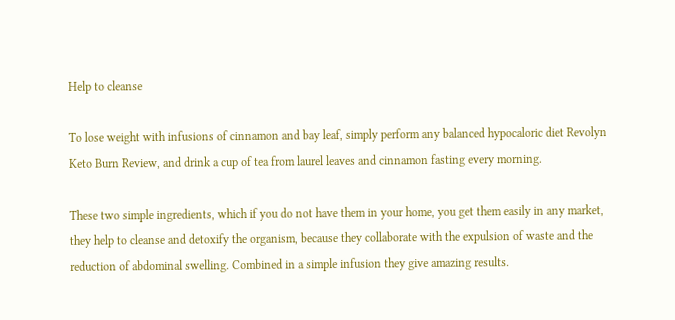Help to cleanse

To lose weight with infusions of cinnamon and bay leaf, simply perform any balanced hypocaloric diet Revolyn Keto Burn Review, and drink a cup of tea from laurel leaves and cinnamon fasting every morning.

These two simple ingredients, which if you do not have them in your home, you get them easily in any market, they help to cleanse and detoxify the organism, because they collaborate with the expulsion of waste and the reduction of abdominal swelling. Combined in a simple infusion they give amazing results.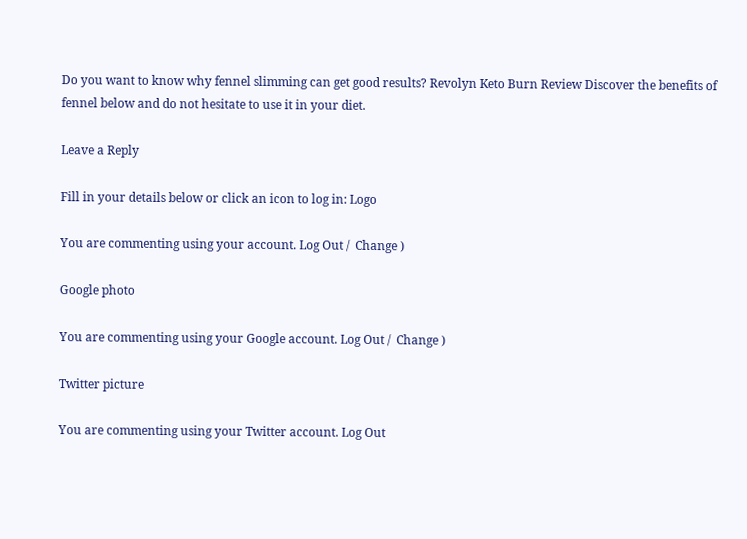Do you want to know why fennel slimming can get good results? Revolyn Keto Burn Review Discover the benefits of fennel below and do not hesitate to use it in your diet.

Leave a Reply

Fill in your details below or click an icon to log in: Logo

You are commenting using your account. Log Out /  Change )

Google photo

You are commenting using your Google account. Log Out /  Change )

Twitter picture

You are commenting using your Twitter account. Log Out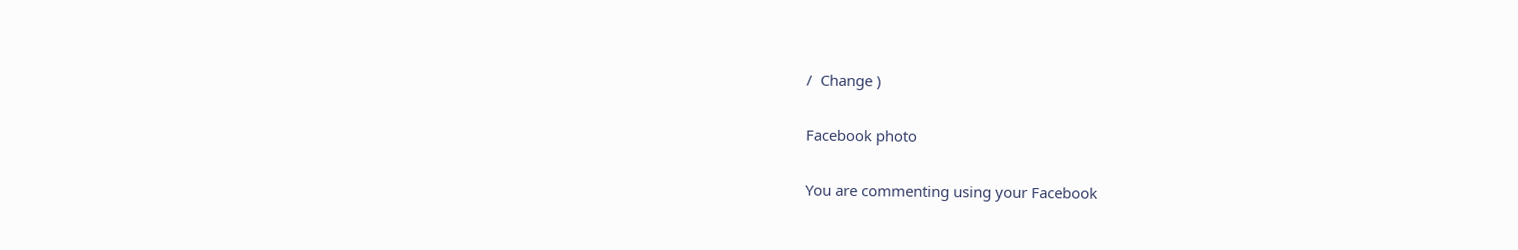/  Change )

Facebook photo

You are commenting using your Facebook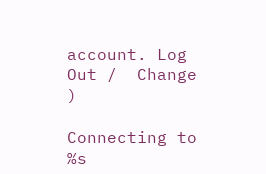account. Log Out /  Change )

Connecting to %s